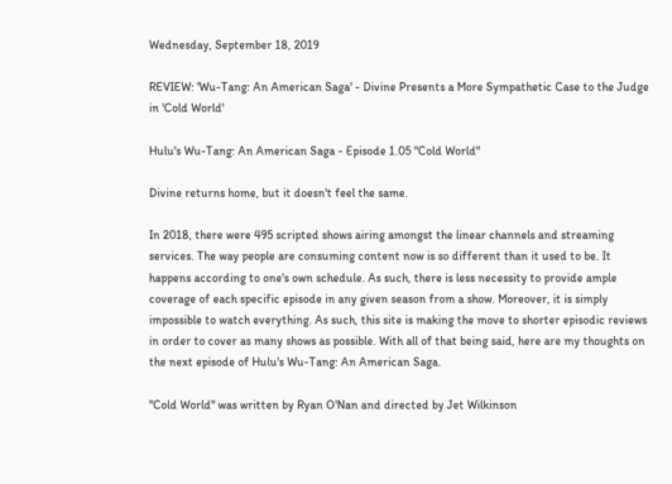Wednesday, September 18, 2019

REVIEW: 'Wu-Tang: An American Saga' - Divine Presents a More Sympathetic Case to the Judge in 'Cold World'

Hulu's Wu-Tang: An American Saga - Episode 1.05 "Cold World"

Divine returns home, but it doesn't feel the same.

In 2018, there were 495 scripted shows airing amongst the linear channels and streaming services. The way people are consuming content now is so different than it used to be. It happens according to one's own schedule. As such, there is less necessity to provide ample coverage of each specific episode in any given season from a show. Moreover, it is simply impossible to watch everything. As such, this site is making the move to shorter episodic reviews in order to cover as many shows as possible. With all of that being said, here are my thoughts on the next episode of Hulu's Wu-Tang: An American Saga.

"Cold World" was written by Ryan O'Nan and directed by Jet Wilkinson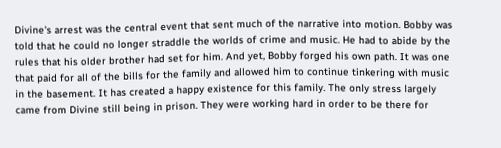Divine's arrest was the central event that sent much of the narrative into motion. Bobby was told that he could no longer straddle the worlds of crime and music. He had to abide by the rules that his older brother had set for him. And yet, Bobby forged his own path. It was one that paid for all of the bills for the family and allowed him to continue tinkering with music in the basement. It has created a happy existence for this family. The only stress largely came from Divine still being in prison. They were working hard in order to be there for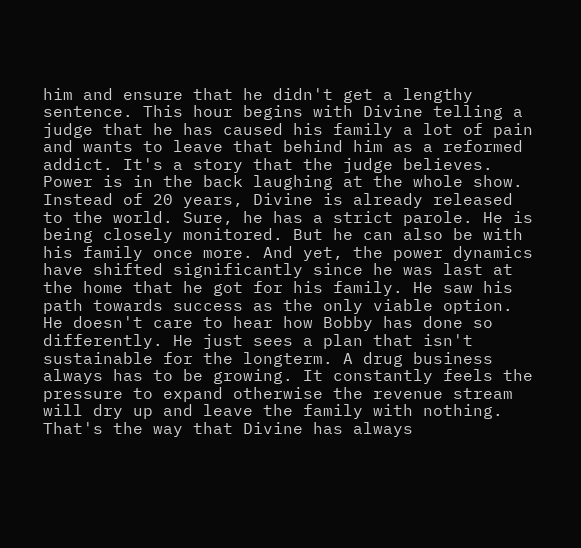him and ensure that he didn't get a lengthy sentence. This hour begins with Divine telling a judge that he has caused his family a lot of pain and wants to leave that behind him as a reformed addict. It's a story that the judge believes. Power is in the back laughing at the whole show. Instead of 20 years, Divine is already released to the world. Sure, he has a strict parole. He is being closely monitored. But he can also be with his family once more. And yet, the power dynamics have shifted significantly since he was last at the home that he got for his family. He saw his path towards success as the only viable option. He doesn't care to hear how Bobby has done so differently. He just sees a plan that isn't sustainable for the longterm. A drug business always has to be growing. It constantly feels the pressure to expand otherwise the revenue stream will dry up and leave the family with nothing. That's the way that Divine has always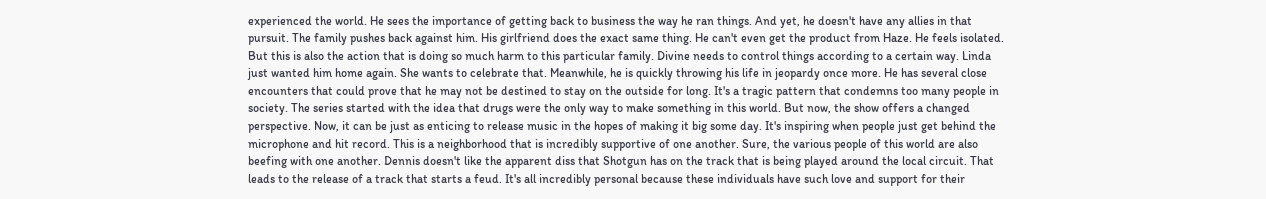experienced the world. He sees the importance of getting back to business the way he ran things. And yet, he doesn't have any allies in that pursuit. The family pushes back against him. His girlfriend does the exact same thing. He can't even get the product from Haze. He feels isolated. But this is also the action that is doing so much harm to this particular family. Divine needs to control things according to a certain way. Linda just wanted him home again. She wants to celebrate that. Meanwhile, he is quickly throwing his life in jeopardy once more. He has several close encounters that could prove that he may not be destined to stay on the outside for long. It's a tragic pattern that condemns too many people in society. The series started with the idea that drugs were the only way to make something in this world. But now, the show offers a changed perspective. Now, it can be just as enticing to release music in the hopes of making it big some day. It's inspiring when people just get behind the microphone and hit record. This is a neighborhood that is incredibly supportive of one another. Sure, the various people of this world are also beefing with one another. Dennis doesn't like the apparent diss that Shotgun has on the track that is being played around the local circuit. That leads to the release of a track that starts a feud. It's all incredibly personal because these individuals have such love and support for their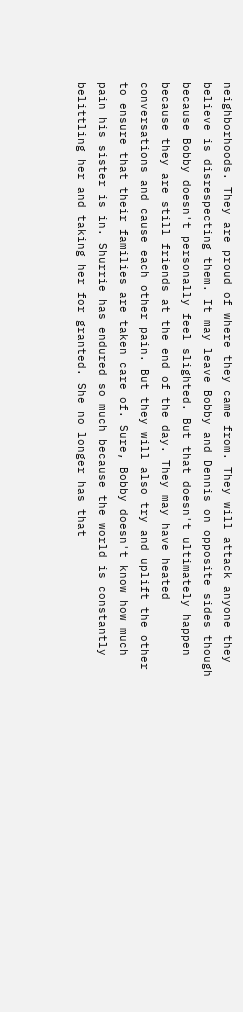neighborhoods. They are proud of where they came from. They will attack anyone they believe is disrespecting them. It may leave Bobby and Dennis on opposite sides though because Bobby doesn't personally feel slighted. But that doesn't ultimately happen because they are still friends at the end of the day. They may have heated conversations and cause each other pain. But they will also try and uplift the other to ensure that their families are taken care of. Sure, Bobby doesn't know how much pain his sister is in. Shurrie has endured so much because the world is constantly belittling her and taking her for granted. She no longer has that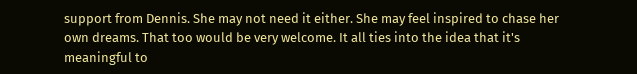support from Dennis. She may not need it either. She may feel inspired to chase her own dreams. That too would be very welcome. It all ties into the idea that it's meaningful to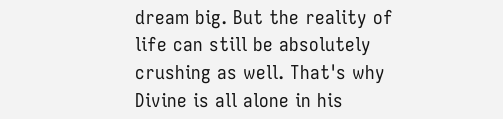dream big. But the reality of life can still be absolutely crushing as well. That's why Divine is all alone in his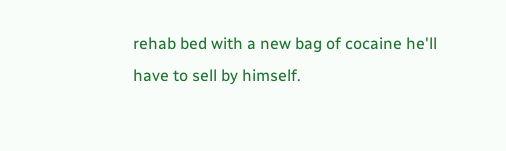rehab bed with a new bag of cocaine he'll have to sell by himself.